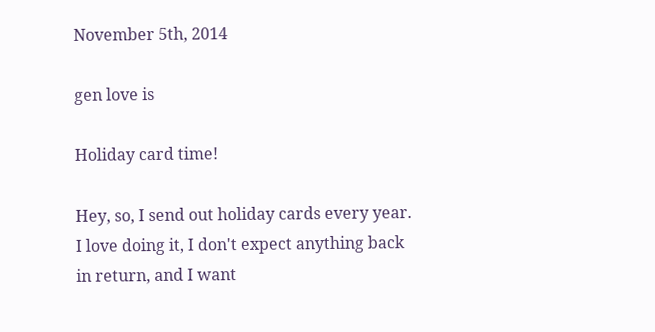November 5th, 2014

gen love is

Holiday card time!

Hey, so, I send out holiday cards every year. I love doing it, I don't expect anything back in return, and I want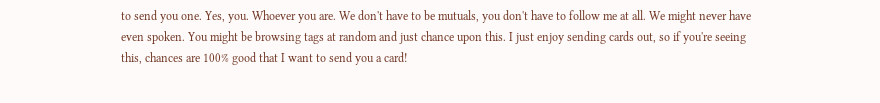to send you one. Yes, you. Whoever you are. We don't have to be mutuals, you don't have to follow me at all. We might never have even spoken. You might be browsing tags at random and just chance upon this. I just enjoy sending cards out, so if you're seeing this, chances are 100% good that I want to send you a card!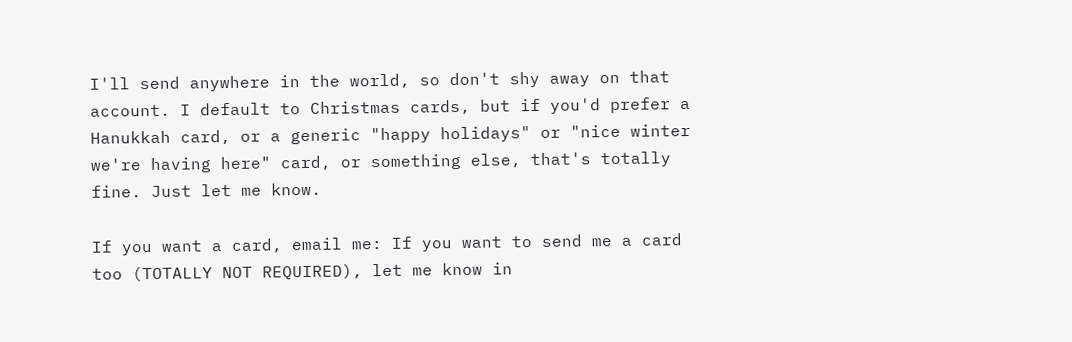I'll send anywhere in the world, so don't shy away on that account. I default to Christmas cards, but if you'd prefer a Hanukkah card, or a generic "happy holidays" or "nice winter we're having here" card, or something else, that's totally fine. Just let me know.

If you want a card, email me: If you want to send me a card too (TOTALLY NOT REQUIRED), let me know in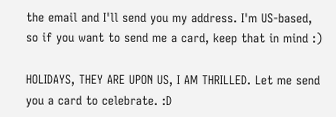the email and I'll send you my address. I'm US-based, so if you want to send me a card, keep that in mind :)

HOLIDAYS, THEY ARE UPON US, I AM THRILLED. Let me send you a card to celebrate. :D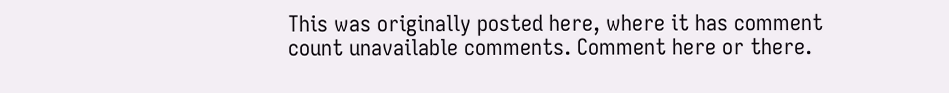This was originally posted here, where it has comment count unavailable comments. Comment here or there.